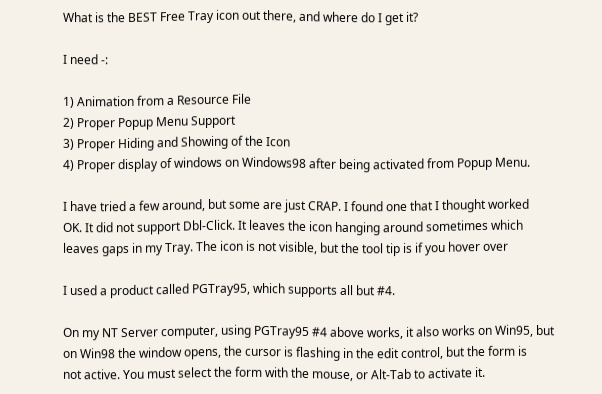What is the BEST Free Tray icon out there, and where do I get it?

I need -:

1) Animation from a Resource File
2) Proper Popup Menu Support
3) Proper Hiding and Showing of the Icon
4) Proper display of windows on Windows98 after being activated from Popup Menu.

I have tried a few around, but some are just CRAP. I found one that I thought worked
OK. It did not support Dbl-Click. It leaves the icon hanging around sometimes which
leaves gaps in my Tray. The icon is not visible, but the tool tip is if you hover over

I used a product called PGTray95, which supports all but #4.

On my NT Server computer, using PGTray95 #4 above works, it also works on Win95, but
on Win98 the window opens, the cursor is flashing in the edit control, but the form is
not active. You must select the form with the mouse, or Alt-Tab to activate it.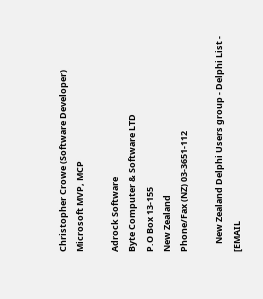Christopher Crowe (Software Developer)
Microsoft MVP, MCP

Adrock Software
Byte Computer & Software LTD
P.O Box 13-155
New Zealand
Phone/Fax (NZ) 03-3651-112

    New Zealand Delphi Users group - Delphi List - [EMAIL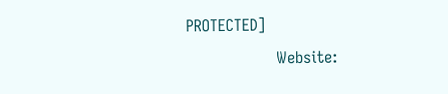PROTECTED]
                  Website: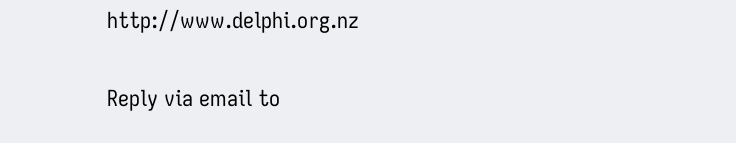http://www.delphi.org.nz

Reply via email to